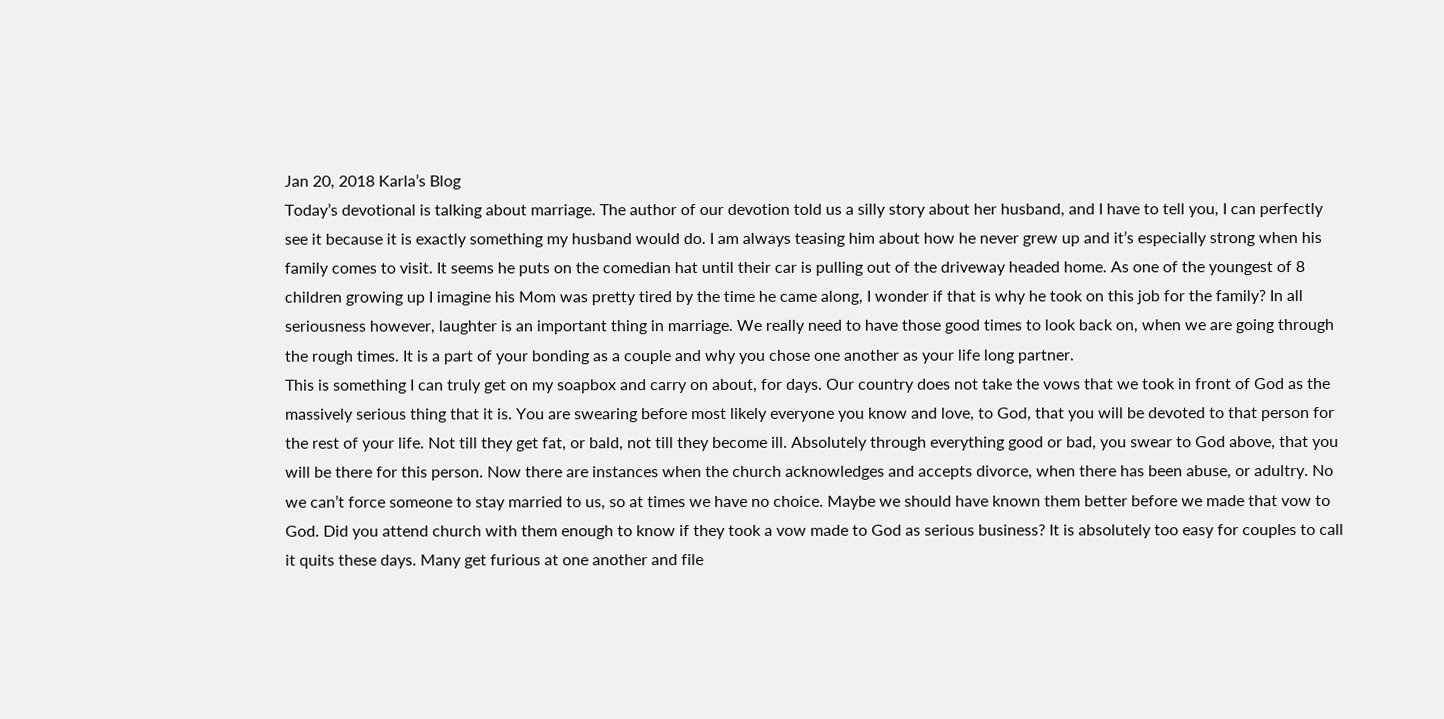Jan 20, 2018 Karla’s Blog
Today’s devotional is talking about marriage. The author of our devotion told us a silly story about her husband, and I have to tell you, I can perfectly see it because it is exactly something my husband would do. I am always teasing him about how he never grew up and it’s especially strong when his family comes to visit. It seems he puts on the comedian hat until their car is pulling out of the driveway headed home. As one of the youngest of 8 children growing up I imagine his Mom was pretty tired by the time he came along, I wonder if that is why he took on this job for the family? In all seriousness however, laughter is an important thing in marriage. We really need to have those good times to look back on, when we are going through the rough times. It is a part of your bonding as a couple and why you chose one another as your life long partner.
This is something I can truly get on my soapbox and carry on about, for days. Our country does not take the vows that we took in front of God as the massively serious thing that it is. You are swearing before most likely everyone you know and love, to God, that you will be devoted to that person for the rest of your life. Not till they get fat, or bald, not till they become ill. Absolutely through everything good or bad, you swear to God above, that you will be there for this person. Now there are instances when the church acknowledges and accepts divorce, when there has been abuse, or adultry. No we can’t force someone to stay married to us, so at times we have no choice. Maybe we should have known them better before we made that vow to God. Did you attend church with them enough to know if they took a vow made to God as serious business? It is absolutely too easy for couples to call it quits these days. Many get furious at one another and file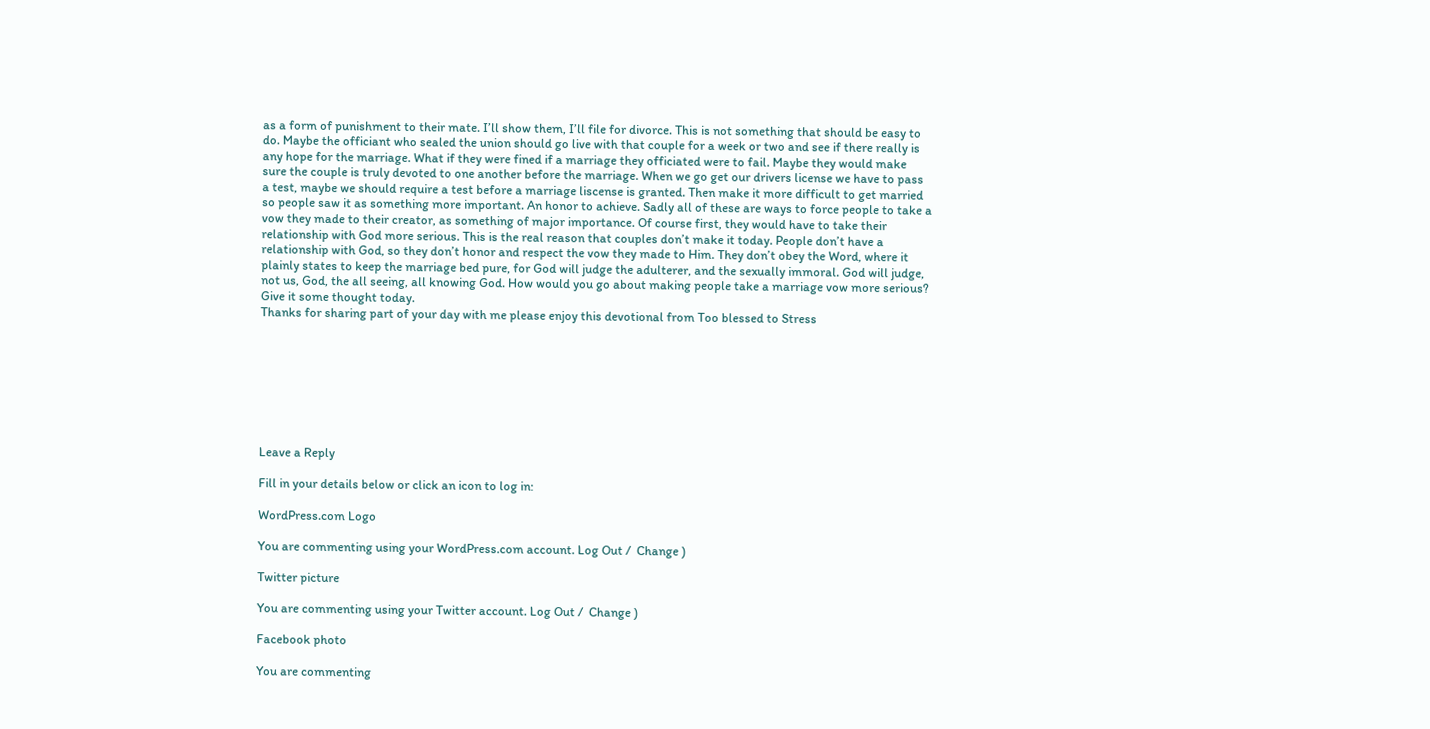as a form of punishment to their mate. I’ll show them, I’ll file for divorce. This is not something that should be easy to do. Maybe the officiant who sealed the union should go live with that couple for a week or two and see if there really is any hope for the marriage. What if they were fined if a marriage they officiated were to fail. Maybe they would make sure the couple is truly devoted to one another before the marriage. When we go get our drivers license we have to pass a test, maybe we should require a test before a marriage liscense is granted. Then make it more difficult to get married so people saw it as something more important. An honor to achieve. Sadly all of these are ways to force people to take a vow they made to their creator, as something of major importance. Of course first, they would have to take their relationship with God more serious. This is the real reason that couples don’t make it today. People don’t have a relationship with God, so they don’t honor and respect the vow they made to Him. They don’t obey the Word, where it plainly states to keep the marriage bed pure, for God will judge the adulterer, and the sexually immoral. God will judge, not us, God, the all seeing, all knowing God. How would you go about making people take a marriage vow more serious? Give it some thought today.
Thanks for sharing part of your day with me please enjoy this devotional from Too blessed to Stress








Leave a Reply

Fill in your details below or click an icon to log in:

WordPress.com Logo

You are commenting using your WordPress.com account. Log Out /  Change )

Twitter picture

You are commenting using your Twitter account. Log Out /  Change )

Facebook photo

You are commenting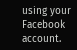using your Facebook account.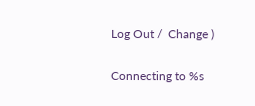Log Out /  Change )

Connecting to %s